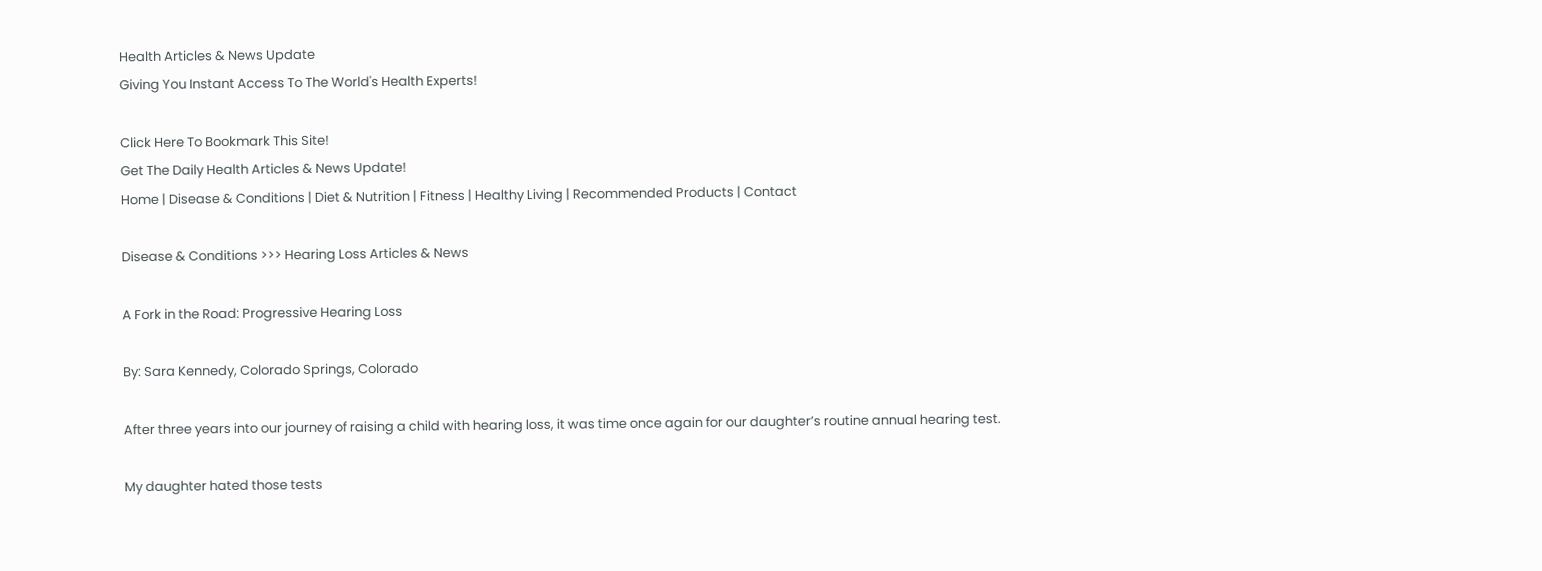Health Articles & News Update
Giving You Instant Access To The World's Health Experts!

Click Here To Bookmark This Site!
Get The Daily Health Articles & News Update!
Home | Disease & Conditions | Diet & Nutrition | Fitness | Healthy Living | Recommended Products | Contact

Disease & Conditions >>> Hearing Loss Articles & News

A Fork in the Road: Progressive Hearing Loss

By: Sara Kennedy, Colorado Springs, Colorado

After three years into our journey of raising a child with hearing loss, it was time once again for our daughter’s routine annual hearing test.

My daughter hated those tests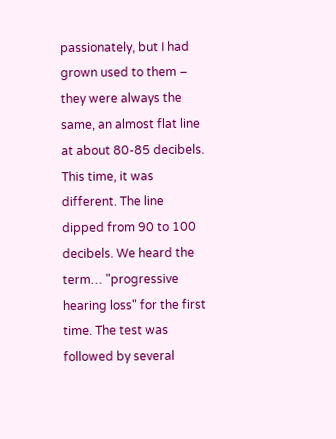passionately, but I had grown used to them – they were always the same, an almost flat line at about 80-85 decibels. This time, it was different. The line dipped from 90 to 100 decibels. We heard the term… "progressive hearing loss" for the first time. The test was followed by several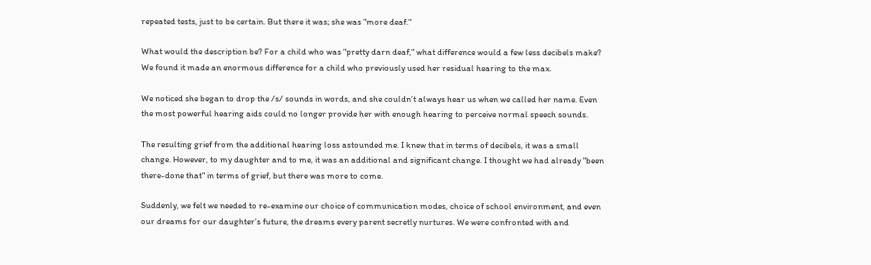repeated tests, just to be certain. But there it was; she was "more deaf."

What would the description be? For a child who was "pretty darn deaf," what difference would a few less decibels make? We found it made an enormous difference for a child who previously used her residual hearing to the max.

We noticed she began to drop the /s/ sounds in words, and she couldn’t always hear us when we called her name. Even the most powerful hearing aids could no longer provide her with enough hearing to perceive normal speech sounds.

The resulting grief from the additional hearing loss astounded me. I knew that in terms of decibels, it was a small change. However, to my daughter and to me, it was an additional and significant change. I thought we had already "been there-done that" in terms of grief, but there was more to come.

Suddenly, we felt we needed to re-examine our choice of communication modes, choice of school environment, and even our dreams for our daughter’s future, the dreams every parent secretly nurtures. We were confronted with and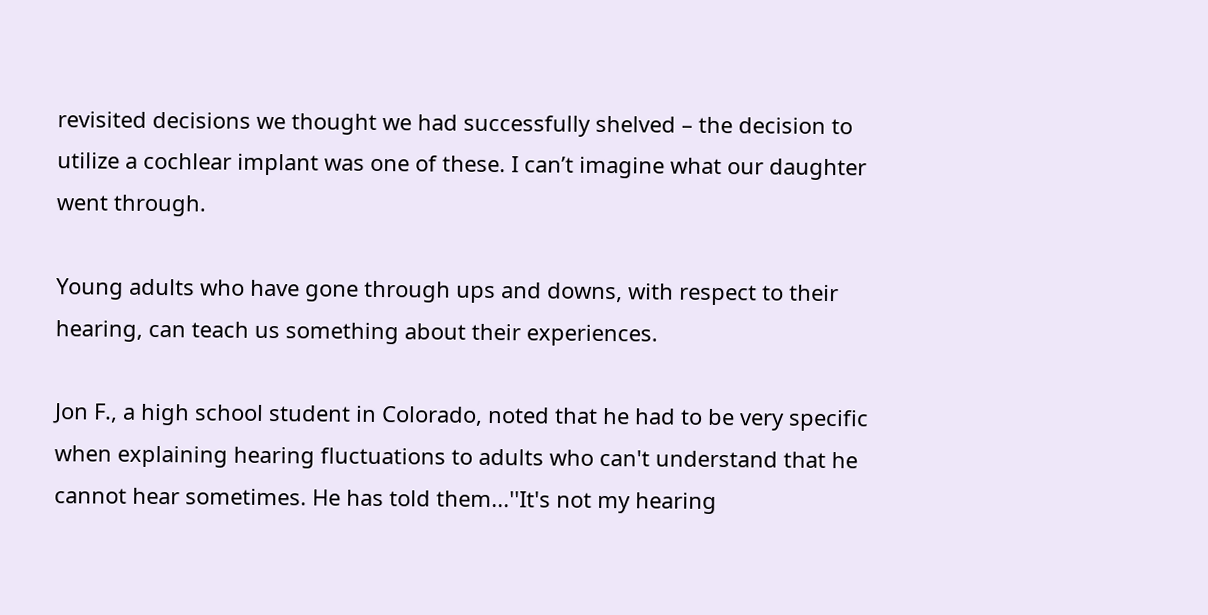revisited decisions we thought we had successfully shelved – the decision to utilize a cochlear implant was one of these. I can’t imagine what our daughter went through.

Young adults who have gone through ups and downs, with respect to their hearing, can teach us something about their experiences.

Jon F., a high school student in Colorado, noted that he had to be very specific when explaining hearing fluctuations to adults who can't understand that he cannot hear sometimes. He has told them...''It's not my hearing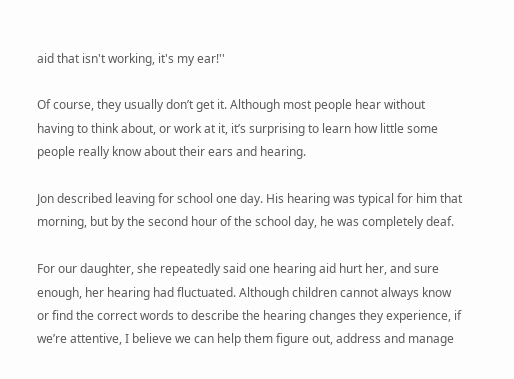aid that isn't working, it's my ear!''

Of course, they usually don’t get it. Although most people hear without having to think about, or work at it, it’s surprising to learn how little some people really know about their ears and hearing.

Jon described leaving for school one day. His hearing was typical for him that morning, but by the second hour of the school day, he was completely deaf.

For our daughter, she repeatedly said one hearing aid hurt her, and sure enough, her hearing had fluctuated. Although children cannot always know or find the correct words to describe the hearing changes they experience, if we’re attentive, I believe we can help them figure out, address and manage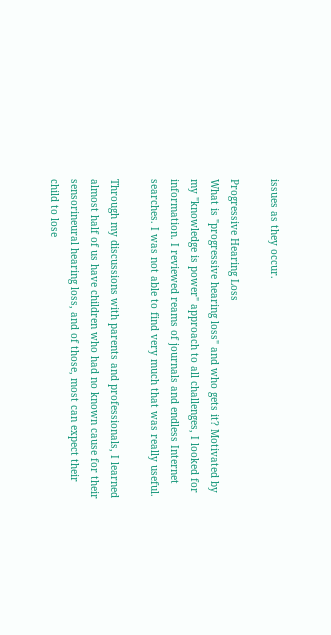issues as they occur.

Progressive Hearing Loss
What is "progressive hearing loss" and who gets it? Motivated by my "knowledge is power" approach to all challenges, I looked for information. I reviewed reams of journals and endless Internet searches. I was not able to find very much that was really useful.

Through my discussions with parents and professionals, I learned almost half of us have children who had no known cause for their sensorineural hearing loss, and of those, most can expect their child to lose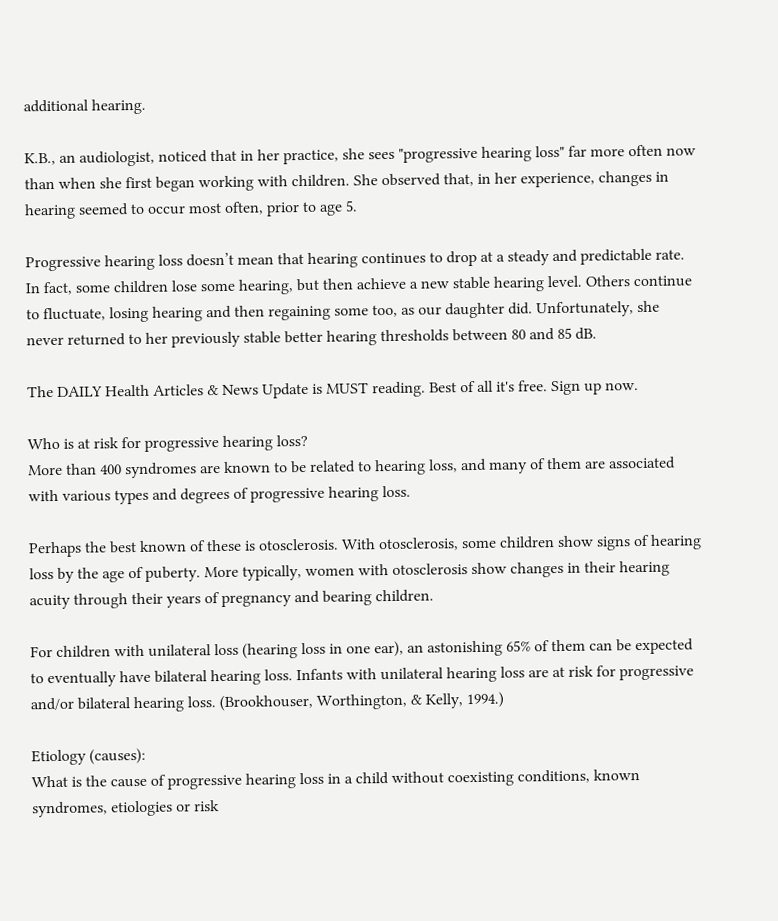additional hearing.

K.B., an audiologist, noticed that in her practice, she sees "progressive hearing loss" far more often now than when she first began working with children. She observed that, in her experience, changes in hearing seemed to occur most often, prior to age 5.

Progressive hearing loss doesn’t mean that hearing continues to drop at a steady and predictable rate. In fact, some children lose some hearing, but then achieve a new stable hearing level. Others continue to fluctuate, losing hearing and then regaining some too, as our daughter did. Unfortunately, she never returned to her previously stable better hearing thresholds between 80 and 85 dB.

The DAILY Health Articles & News Update is MUST reading. Best of all it's free. Sign up now.

Who is at risk for progressive hearing loss?
More than 400 syndromes are known to be related to hearing loss, and many of them are associated with various types and degrees of progressive hearing loss.

Perhaps the best known of these is otosclerosis. With otosclerosis, some children show signs of hearing loss by the age of puberty. More typically, women with otosclerosis show changes in their hearing acuity through their years of pregnancy and bearing children.

For children with unilateral loss (hearing loss in one ear), an astonishing 65% of them can be expected to eventually have bilateral hearing loss. Infants with unilateral hearing loss are at risk for progressive and/or bilateral hearing loss. (Brookhouser, Worthington, & Kelly, 1994.)

Etiology (causes):
What is the cause of progressive hearing loss in a child without coexisting conditions, known syndromes, etiologies or risk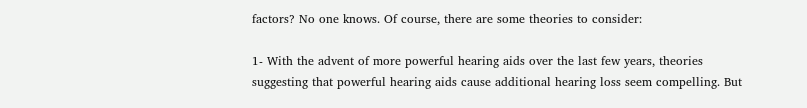factors? No one knows. Of course, there are some theories to consider:

1- With the advent of more powerful hearing aids over the last few years, theories suggesting that powerful hearing aids cause additional hearing loss seem compelling. But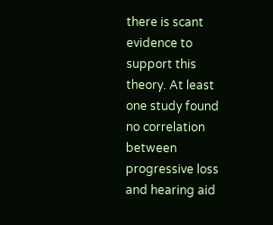there is scant evidence to support this theory. At least one study found no correlation between progressive loss and hearing aid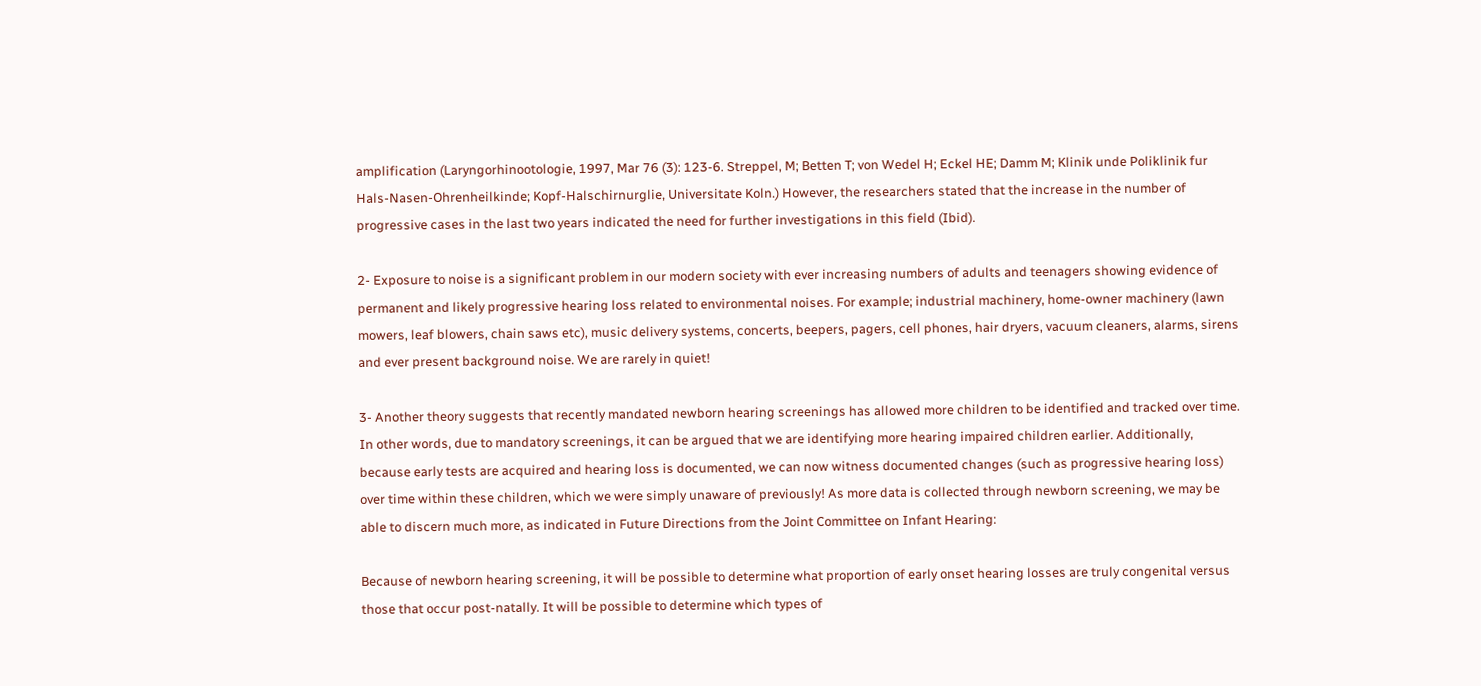amplification (Laryngorhinootologie, 1997, Mar 76 (3): 123-6. Streppel, M; Betten T; von Wedel H; Eckel HE; Damm M; Klinik unde Poliklinik fur Hals-Nasen-Ohrenheilkinde; Kopf-Halschirnurglie, Universitate Koln.) However, the researchers stated that the increase in the number of progressive cases in the last two years indicated the need for further investigations in this field (Ibid).

2- Exposure to noise is a significant problem in our modern society with ever increasing numbers of adults and teenagers showing evidence of permanent and likely progressive hearing loss related to environmental noises. For example; industrial machinery, home-owner machinery (lawn mowers, leaf blowers, chain saws etc), music delivery systems, concerts, beepers, pagers, cell phones, hair dryers, vacuum cleaners, alarms, sirens and ever present background noise. We are rarely in quiet!

3- Another theory suggests that recently mandated newborn hearing screenings has allowed more children to be identified and tracked over time. In other words, due to mandatory screenings, it can be argued that we are identifying more hearing impaired children earlier. Additionally, because early tests are acquired and hearing loss is documented, we can now witness documented changes (such as progressive hearing loss) over time within these children, which we were simply unaware of previously! As more data is collected through newborn screening, we may be able to discern much more, as indicated in Future Directions from the Joint Committee on Infant Hearing:

Because of newborn hearing screening, it will be possible to determine what proportion of early onset hearing losses are truly congenital versus those that occur post-natally. It will be possible to determine which types of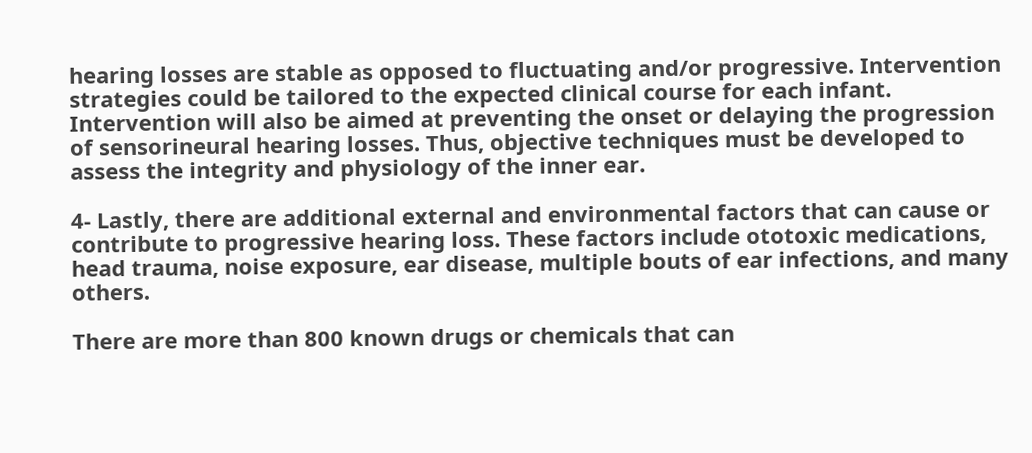hearing losses are stable as opposed to fluctuating and/or progressive. Intervention strategies could be tailored to the expected clinical course for each infant. Intervention will also be aimed at preventing the onset or delaying the progression of sensorineural hearing losses. Thus, objective techniques must be developed to assess the integrity and physiology of the inner ear.

4- Lastly, there are additional external and environmental factors that can cause or contribute to progressive hearing loss. These factors include ototoxic medications, head trauma, noise exposure, ear disease, multiple bouts of ear infections, and many others.

There are more than 800 known drugs or chemicals that can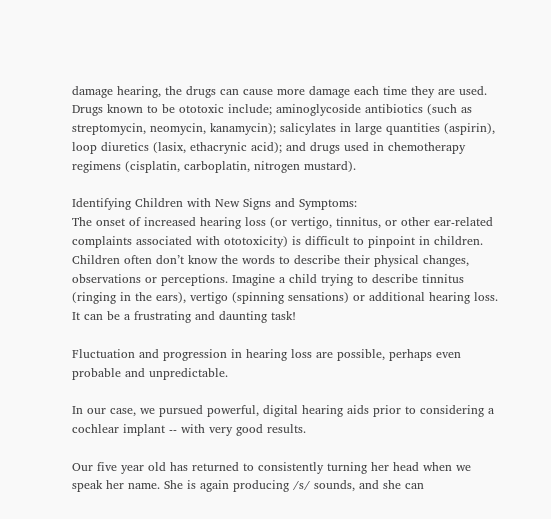damage hearing, the drugs can cause more damage each time they are used. Drugs known to be ototoxic include; aminoglycoside antibiotics (such as streptomycin, neomycin, kanamycin); salicylates in large quantities (aspirin), loop diuretics (lasix, ethacrynic acid); and drugs used in chemotherapy regimens (cisplatin, carboplatin, nitrogen mustard).

Identifying Children with New Signs and Symptoms:
The onset of increased hearing loss (or vertigo, tinnitus, or other ear-related complaints associated with ototoxicity) is difficult to pinpoint in children. Children often don’t know the words to describe their physical changes, observations or perceptions. Imagine a child trying to describe tinnitus (ringing in the ears), vertigo (spinning sensations) or additional hearing loss. It can be a frustrating and daunting task!

Fluctuation and progression in hearing loss are possible, perhaps even probable and unpredictable.

In our case, we pursued powerful, digital hearing aids prior to considering a cochlear implant -- with very good results.

Our five year old has returned to consistently turning her head when we speak her name. She is again producing /s/ sounds, and she can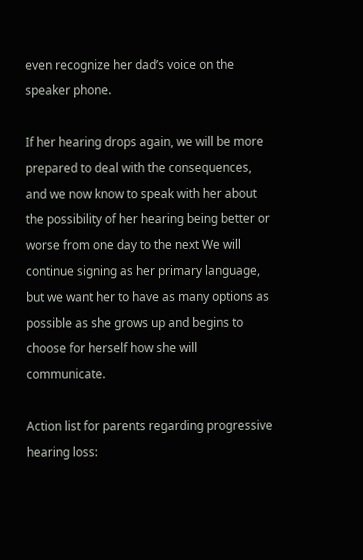even recognize her dad’s voice on the speaker phone.

If her hearing drops again, we will be more prepared to deal with the consequences, and we now know to speak with her about the possibility of her hearing being better or worse from one day to the next We will continue signing as her primary language, but we want her to have as many options as possible as she grows up and begins to choose for herself how she will communicate.

Action list for parents regarding progressive hearing loss: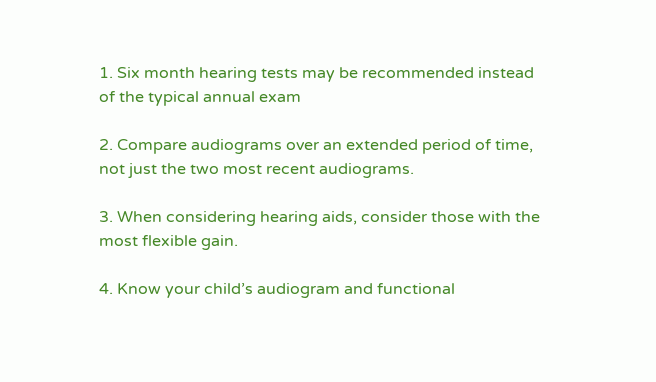1. Six month hearing tests may be recommended instead of the typical annual exam

2. Compare audiograms over an extended period of time, not just the two most recent audiograms.

3. When considering hearing aids, consider those with the most flexible gain.

4. Know your child’s audiogram and functional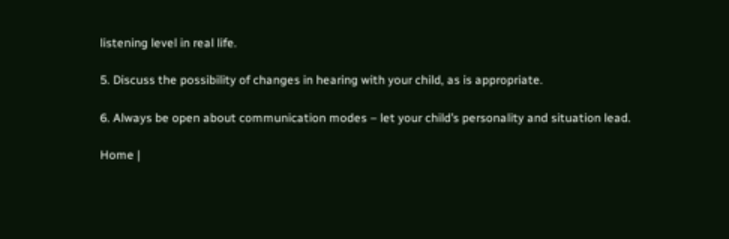listening level in real life.

5. Discuss the possibility of changes in hearing with your child, as is appropriate.

6. Always be open about communication modes – let your child’s personality and situation lead.

Home |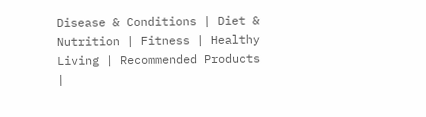Disease & Conditions | Diet & Nutrition | Fitness | Healthy Living | Recommended Products |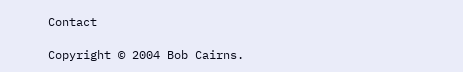Contact

Copyright © 2004 Bob Cairns.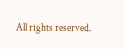All rights reserved.